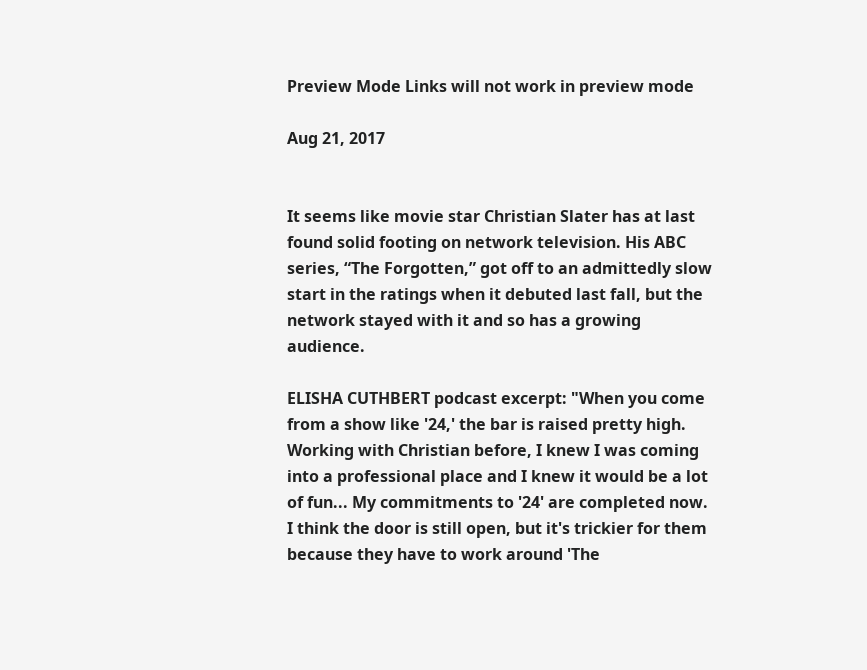Preview Mode Links will not work in preview mode

Aug 21, 2017


It seems like movie star Christian Slater has at last found solid footing on network television. His ABC series, “The Forgotten,” got off to an admittedly slow start in the ratings when it debuted last fall, but the network stayed with it and so has a growing audience.

ELISHA CUTHBERT podcast excerpt: "When you come from a show like '24,' the bar is raised pretty high. Working with Christian before, I knew I was coming into a professional place and I knew it would be a lot of fun... My commitments to '24' are completed now. I think the door is still open, but it's trickier for them because they have to work around 'The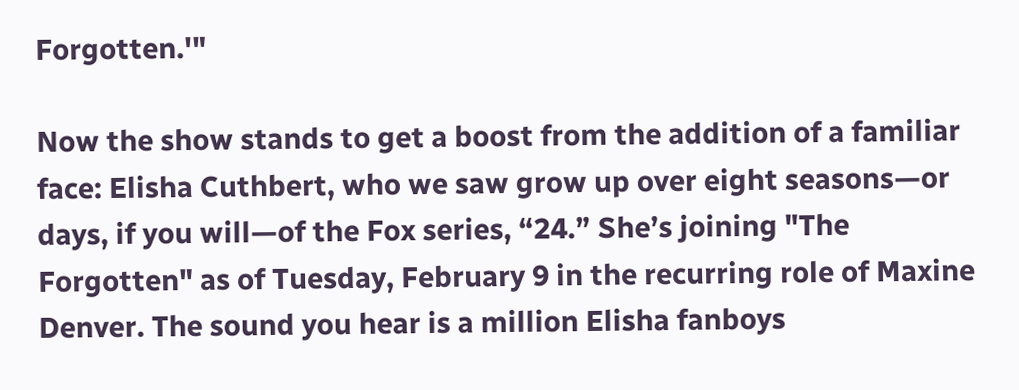Forgotten.'"

Now the show stands to get a boost from the addition of a familiar face: Elisha Cuthbert, who we saw grow up over eight seasons—or days, if you will—of the Fox series, “24.” She’s joining "The Forgotten" as of Tuesday, February 9 in the recurring role of Maxine Denver. The sound you hear is a million Elisha fanboys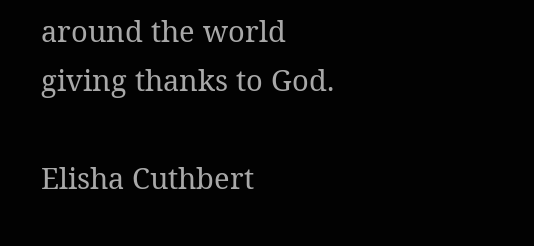around the world giving thanks to God.

Elisha Cuthbert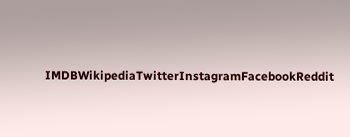IMDBWikipediaTwitterInstagramFacebookReddit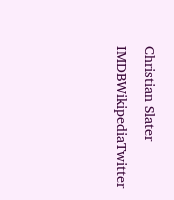Christian Slater IMDBWikipediaTwitter